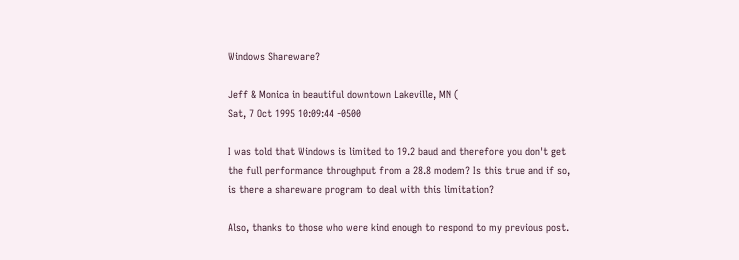Windows Shareware?

Jeff & Monica in beautiful downtown Lakeville, MN (
Sat, 7 Oct 1995 10:09:44 -0500

I was told that Windows is limited to 19.2 baud and therefore you don't get
the full performance throughput from a 28.8 modem? Is this true and if so,
is there a shareware program to deal with this limitation?

Also, thanks to those who were kind enough to respond to my previous post.